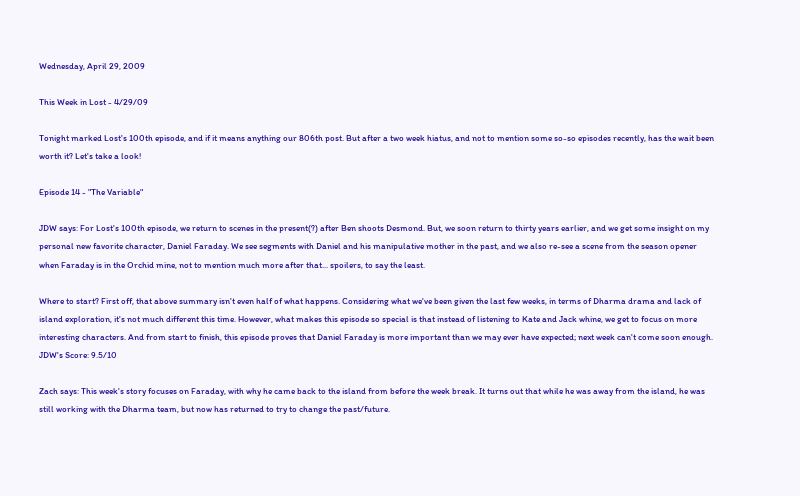Wednesday, April 29, 2009

This Week in Lost - 4/29/09

Tonight marked Lost's 100th episode, and if it means anything our 806th post. But after a two week hiatus, and not to mention some so-so episodes recently, has the wait been worth it? Let's take a look!

Episode 14 - "The Variable"

JDW says: For Lost's 100th episode, we return to scenes in the present(?) after Ben shoots Desmond. But, we soon return to thirty years earlier, and we get some insight on my personal new favorite character, Daniel Faraday. We see segments with Daniel and his manipulative mother in the past, and we also re-see a scene from the season opener when Faraday is in the Orchid mine, not to mention much more after that... spoilers, to say the least.

Where to start? First off, that above summary isn't even half of what happens. Considering what we've been given the last few weeks, in terms of Dharma drama and lack of island exploration, it's not much different this time. However, what makes this episode so special is that instead of listening to Kate and Jack whine, we get to focus on more interesting characters. And from start to finish, this episode proves that Daniel Faraday is more important than we may ever have expected; next week can't come soon enough.
JDW's Score: 9.5/10

Zach says: This week's story focuses on Faraday, with why he came back to the island from before the week break. It turns out that while he was away from the island, he was still working with the Dharma team, but now has returned to try to change the past/future.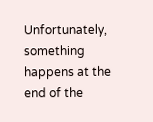Unfortunately, something happens at the end of the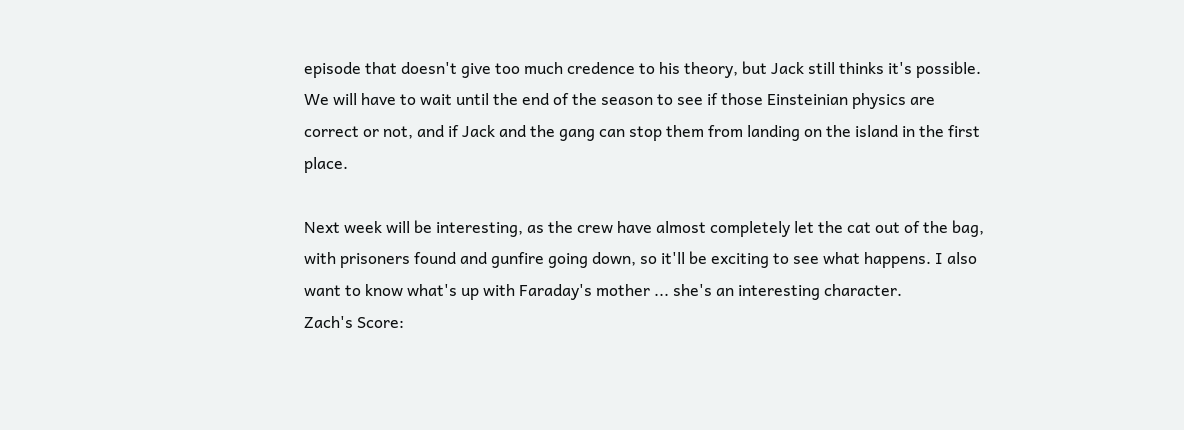episode that doesn't give too much credence to his theory, but Jack still thinks it's possible. We will have to wait until the end of the season to see if those Einsteinian physics are correct or not, and if Jack and the gang can stop them from landing on the island in the first place.

Next week will be interesting, as the crew have almost completely let the cat out of the bag, with prisoners found and gunfire going down, so it'll be exciting to see what happens. I also want to know what's up with Faraday's mother ... she's an interesting character.
Zach's Score: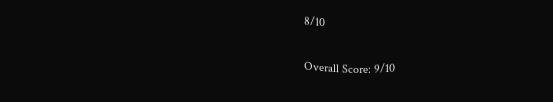8/10

Overall Score: 9/10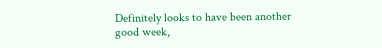Definitely looks to have been another good week,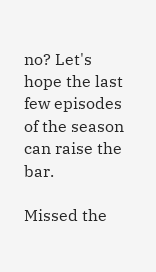no? Let's hope the last few episodes of the season can raise the bar.

Missed the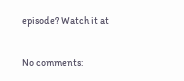episode? Watch it at

No comments: